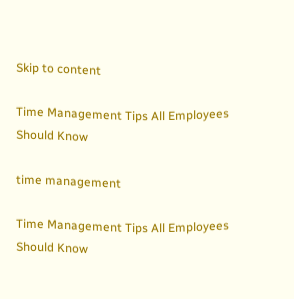Skip to content

Time Management Tips All Employees Should Know

time management

Time Management Tips All Employees Should Know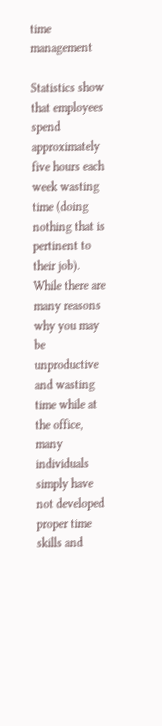time management

Statistics show that employees spend approximately five hours each week wasting time (doing nothing that is pertinent to their job). While there are many reasons why you may be unproductive and wasting time while at the office, many individuals simply have not developed proper time skills and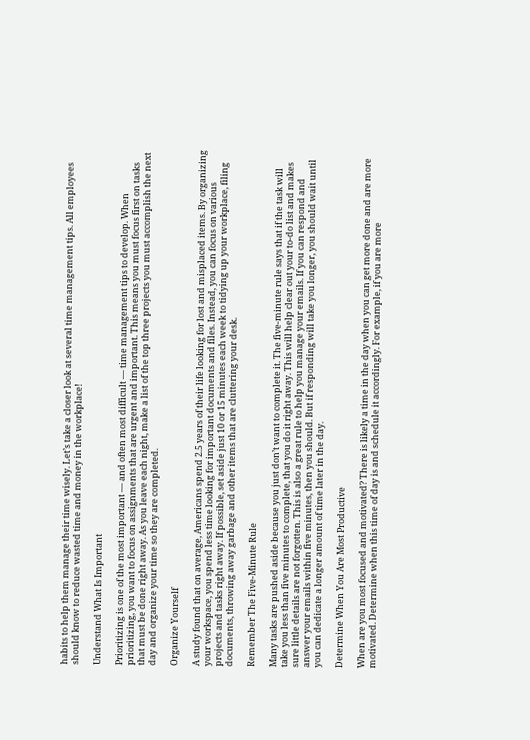habits to help them manage their time wisely. Let’s take a closer look at several time management tips. All employees should know to reduce wasted time and money in the workplace!

Understand What Is Important

Prioritizing is one of the most important — and often most difficult — time management tips to develop. When prioritizing, you want to focus on assignments that are urgent and important. This means you must focus first on tasks that must be done right away. As you leave each night, make a list of the top three projects you must accomplish the next day and organize your time so they are completed.

Organize Yourself

A study found that on average, Americans spend 2.5 years of their life looking for lost and misplaced items. By organizing your workspace, you spend less time looking for important documents and files. Instead, you can focus on various projects and tasks right away. If possible, set aside just 10 or 15 minutes each week to tidying up your workplace, filing documents, throwing away garbage and other items that are cluttering your desk.

Remember The Five-Minute Rule

Many tasks are pushed aside because you just don’t want to complete it. The five-minute rule says that if the task will take you less than five minutes to complete, that you do it right away. This will help clear out your to-do list and makes sure little details are not forgotten. This is also a great rule to help you manage your emails. If you can respond and answer your emails within five minutes, then you should. But if responding will take you longer, you should wait until you can dedicate a longer amount of time later in the day.

Determine When You Are Most Productive

When are you most focused and motivated? There is likely a time in the day when you can get more done and are more motivated. Determine when this time of day is and schedule it accordingly. For example, if you are more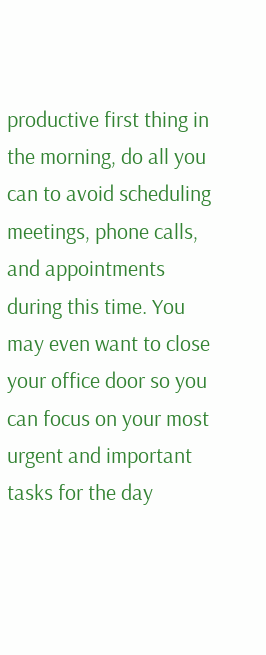productive first thing in the morning, do all you can to avoid scheduling meetings, phone calls, and appointments during this time. You may even want to close your office door so you can focus on your most urgent and important tasks for the day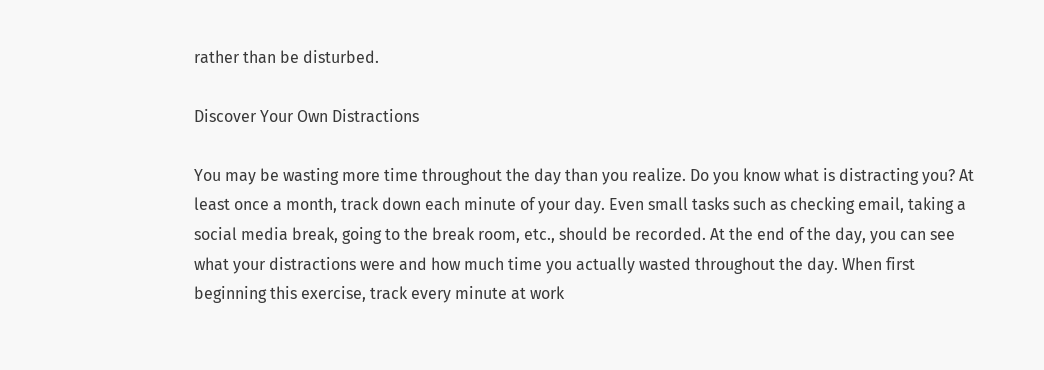rather than be disturbed.

Discover Your Own Distractions

You may be wasting more time throughout the day than you realize. Do you know what is distracting you? At least once a month, track down each minute of your day. Even small tasks such as checking email, taking a social media break, going to the break room, etc., should be recorded. At the end of the day, you can see what your distractions were and how much time you actually wasted throughout the day. When first beginning this exercise, track every minute at work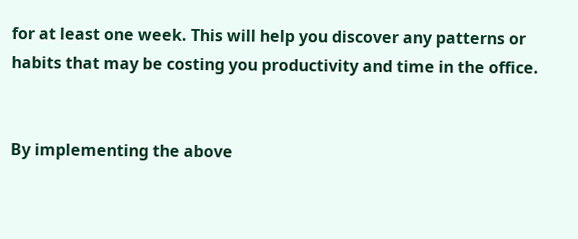for at least one week. This will help you discover any patterns or habits that may be costing you productivity and time in the office.


By implementing the above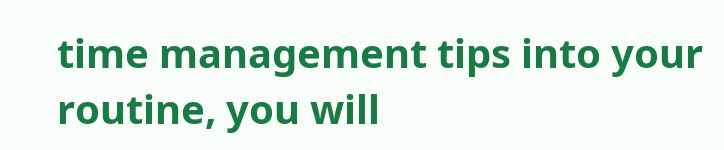time management tips into your routine, you will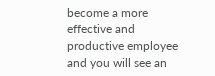become a more effective and productive employee and you will see an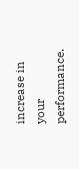increase in your performance.